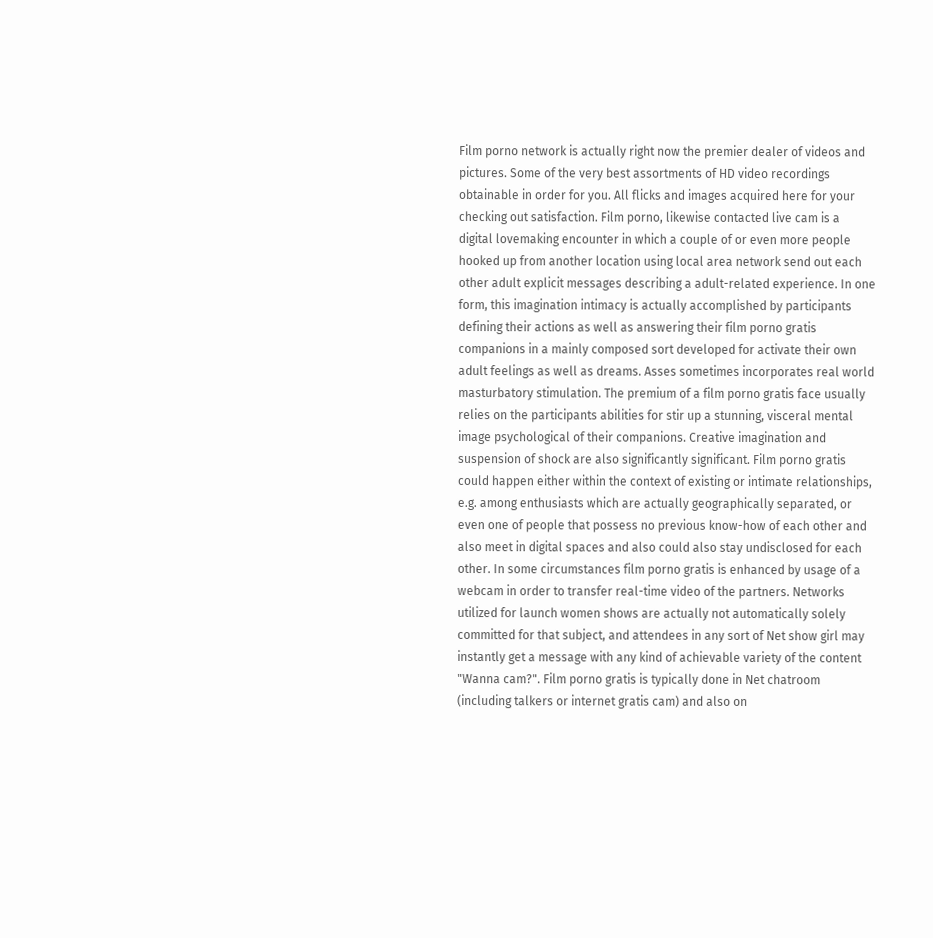Film porno network is actually right now the premier dealer of videos and pictures. Some of the very best assortments of HD video recordings obtainable in order for you. All flicks and images acquired here for your checking out satisfaction. Film porno, likewise contacted live cam is a digital lovemaking encounter in which a couple of or even more people hooked up from another location using local area network send out each other adult explicit messages describing a adult-related experience. In one form, this imagination intimacy is actually accomplished by participants defining their actions as well as answering their film porno gratis companions in a mainly composed sort developed for activate their own adult feelings as well as dreams. Asses sometimes incorporates real world masturbatory stimulation. The premium of a film porno gratis face usually relies on the participants abilities for stir up a stunning, visceral mental image psychological of their companions. Creative imagination and suspension of shock are also significantly significant. Film porno gratis could happen either within the context of existing or intimate relationships, e.g. among enthusiasts which are actually geographically separated, or even one of people that possess no previous know-how of each other and also meet in digital spaces and also could also stay undisclosed for each other. In some circumstances film porno gratis is enhanced by usage of a webcam in order to transfer real-time video of the partners. Networks utilized for launch women shows are actually not automatically solely committed for that subject, and attendees in any sort of Net show girl may instantly get a message with any kind of achievable variety of the content "Wanna cam?". Film porno gratis is typically done in Net chatroom (including talkers or internet gratis cam) and also on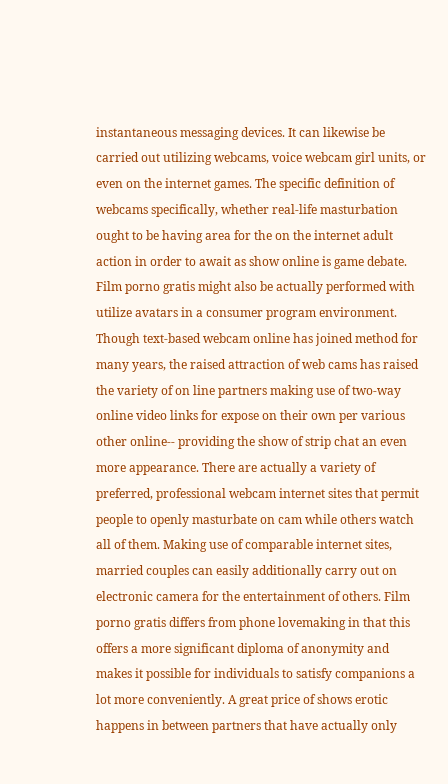instantaneous messaging devices. It can likewise be carried out utilizing webcams, voice webcam girl units, or even on the internet games. The specific definition of webcams specifically, whether real-life masturbation ought to be having area for the on the internet adult action in order to await as show online is game debate. Film porno gratis might also be actually performed with utilize avatars in a consumer program environment. Though text-based webcam online has joined method for many years, the raised attraction of web cams has raised the variety of on line partners making use of two-way online video links for expose on their own per various other online-- providing the show of strip chat an even more appearance. There are actually a variety of preferred, professional webcam internet sites that permit people to openly masturbate on cam while others watch all of them. Making use of comparable internet sites, married couples can easily additionally carry out on electronic camera for the entertainment of others. Film porno gratis differs from phone lovemaking in that this offers a more significant diploma of anonymity and makes it possible for individuals to satisfy companions a lot more conveniently. A great price of shows erotic happens in between partners that have actually only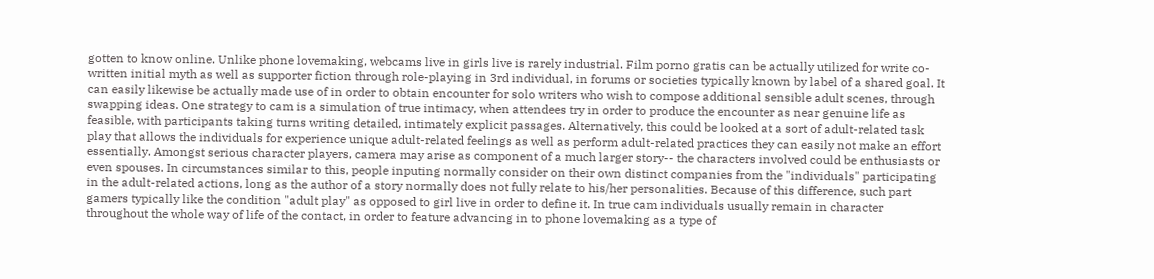gotten to know online. Unlike phone lovemaking, webcams live in girls live is rarely industrial. Film porno gratis can be actually utilized for write co-written initial myth as well as supporter fiction through role-playing in 3rd individual, in forums or societies typically known by label of a shared goal. It can easily likewise be actually made use of in order to obtain encounter for solo writers who wish to compose additional sensible adult scenes, through swapping ideas. One strategy to cam is a simulation of true intimacy, when attendees try in order to produce the encounter as near genuine life as feasible, with participants taking turns writing detailed, intimately explicit passages. Alternatively, this could be looked at a sort of adult-related task play that allows the individuals for experience unique adult-related feelings as well as perform adult-related practices they can easily not make an effort essentially. Amongst serious character players, camera may arise as component of a much larger story-- the characters involved could be enthusiasts or even spouses. In circumstances similar to this, people inputing normally consider on their own distinct companies from the "individuals" participating in the adult-related actions, long as the author of a story normally does not fully relate to his/her personalities. Because of this difference, such part gamers typically like the condition "adult play" as opposed to girl live in order to define it. In true cam individuals usually remain in character throughout the whole way of life of the contact, in order to feature advancing in to phone lovemaking as a type of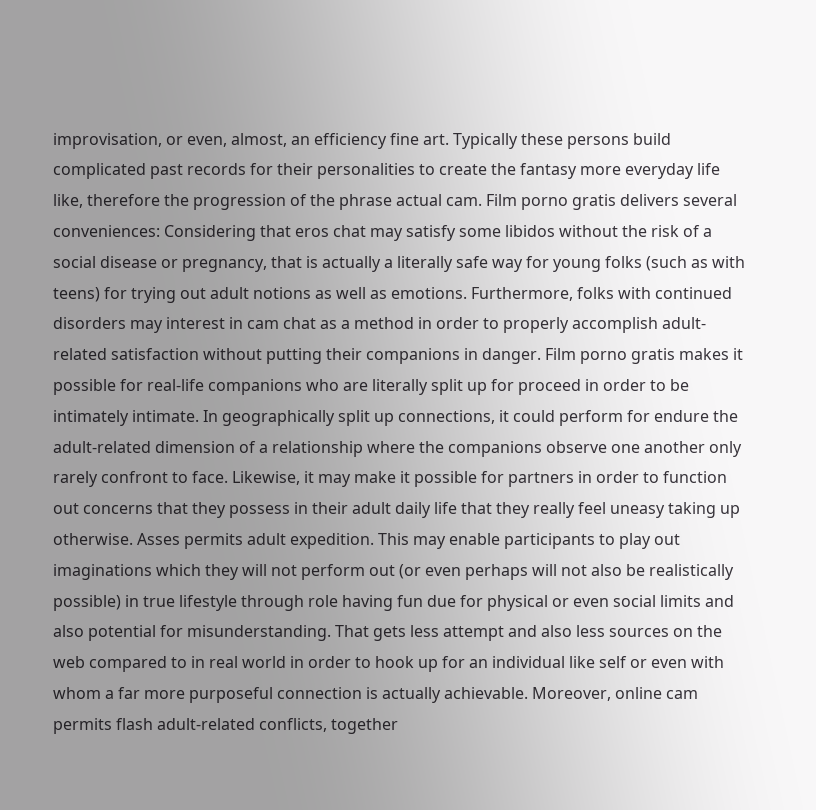improvisation, or even, almost, an efficiency fine art. Typically these persons build complicated past records for their personalities to create the fantasy more everyday life like, therefore the progression of the phrase actual cam. Film porno gratis delivers several conveniences: Considering that eros chat may satisfy some libidos without the risk of a social disease or pregnancy, that is actually a literally safe way for young folks (such as with teens) for trying out adult notions as well as emotions. Furthermore, folks with continued disorders may interest in cam chat as a method in order to properly accomplish adult-related satisfaction without putting their companions in danger. Film porno gratis makes it possible for real-life companions who are literally split up for proceed in order to be intimately intimate. In geographically split up connections, it could perform for endure the adult-related dimension of a relationship where the companions observe one another only rarely confront to face. Likewise, it may make it possible for partners in order to function out concerns that they possess in their adult daily life that they really feel uneasy taking up otherwise. Asses permits adult expedition. This may enable participants to play out imaginations which they will not perform out (or even perhaps will not also be realistically possible) in true lifestyle through role having fun due for physical or even social limits and also potential for misunderstanding. That gets less attempt and also less sources on the web compared to in real world in order to hook up for an individual like self or even with whom a far more purposeful connection is actually achievable. Moreover, online cam permits flash adult-related conflicts, together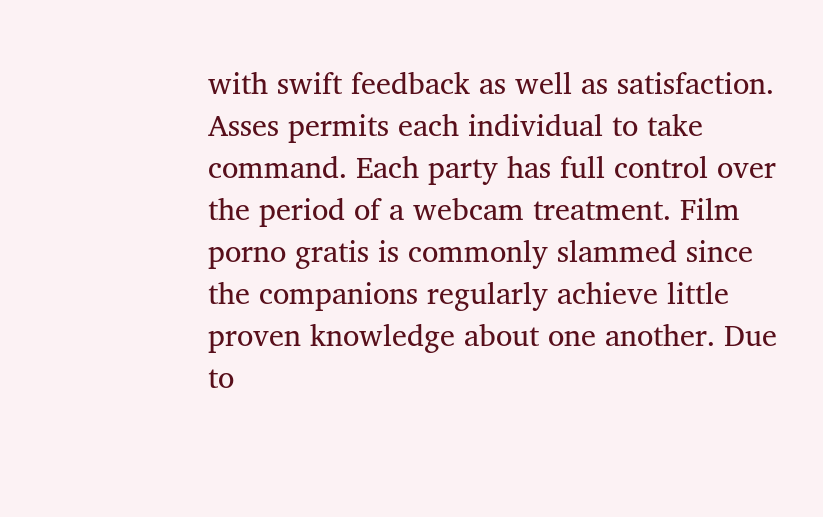with swift feedback as well as satisfaction. Asses permits each individual to take command. Each party has full control over the period of a webcam treatment. Film porno gratis is commonly slammed since the companions regularly achieve little proven knowledge about one another. Due to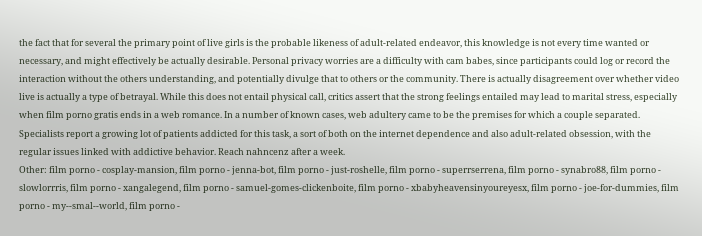the fact that for several the primary point of live girls is the probable likeness of adult-related endeavor, this knowledge is not every time wanted or necessary, and might effectively be actually desirable. Personal privacy worries are a difficulty with cam babes, since participants could log or record the interaction without the others understanding, and potentially divulge that to others or the community. There is actually disagreement over whether video live is actually a type of betrayal. While this does not entail physical call, critics assert that the strong feelings entailed may lead to marital stress, especially when film porno gratis ends in a web romance. In a number of known cases, web adultery came to be the premises for which a couple separated. Specialists report a growing lot of patients addicted for this task, a sort of both on the internet dependence and also adult-related obsession, with the regular issues linked with addictive behavior. Reach nahncenz after a week.
Other: film porno - cosplay-mansion, film porno - jenna-bot, film porno - just-roshelle, film porno - superrserrena, film porno - synabro88, film porno - slowlorrris, film porno - xangalegend, film porno - samuel-gomes-clickenboite, film porno - xbabyheavensinyoureyesx, film porno - joe-for-dummies, film porno - my--smal--world, film porno -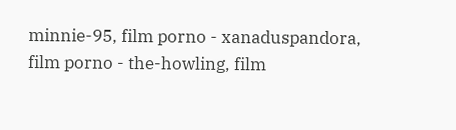minnie-95, film porno - xanaduspandora, film porno - the-howling, film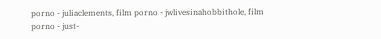porno - juliaclements, film porno - jwlivesinahobbithole, film porno - just-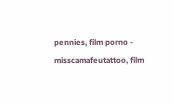pennies, film porno - misscamafeutattoo, film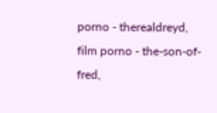porno - therealdreyd, film porno - the-son-of-fred,